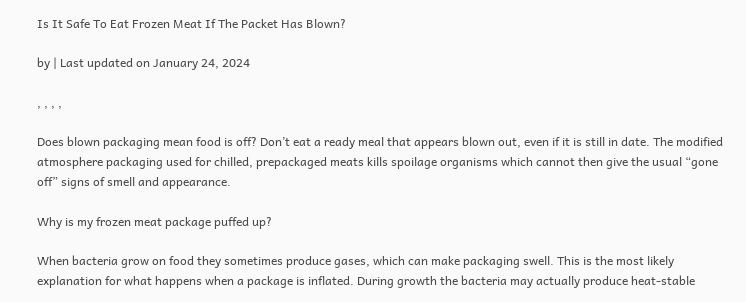Is It Safe To Eat Frozen Meat If The Packet Has Blown?

by | Last updated on January 24, 2024

, , , ,

Does blown packaging mean food is off? Don’t eat a ready meal that appears blown out, even if it is still in date. The modified atmosphere packaging used for chilled, prepackaged meats kills spoilage organisms which cannot then give the usual “gone off” signs of smell and appearance.

Why is my frozen meat package puffed up?

When bacteria grow on food they sometimes produce gases, which can make packaging swell. This is the most likely explanation for what happens when a package is inflated. During growth the bacteria may actually produce heat-stable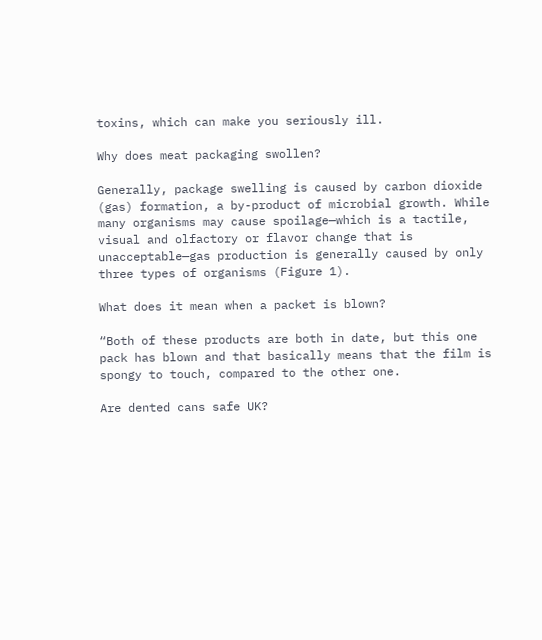toxins, which can make you seriously ill.

Why does meat packaging swollen?

Generally, package swelling is caused by carbon dioxide (gas) formation, a by-product of microbial growth. While many organisms may cause spoilage—which is a tactile, visual and olfactory or flavor change that is unacceptable—gas production is generally caused by only three types of organisms (Figure 1).

What does it mean when a packet is blown?

“Both of these products are both in date, but this one pack has blown and that basically means that the film is spongy to touch, compared to the other one.

Are dented cans safe UK?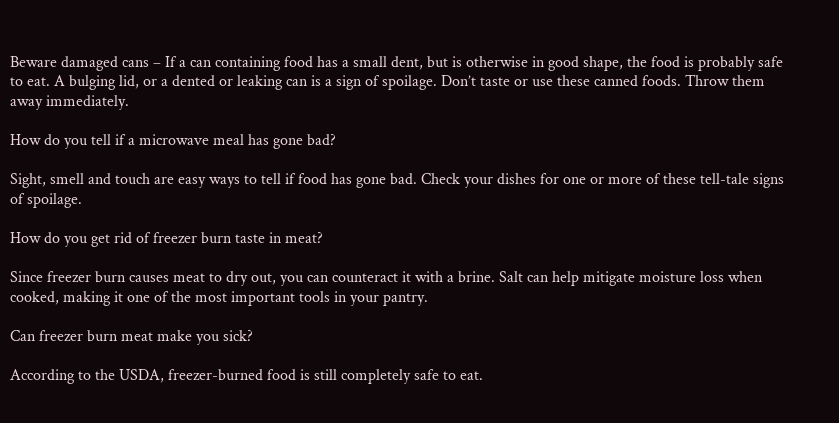Beware damaged cans – If a can containing food has a small dent, but is otherwise in good shape, the food is probably safe to eat. A bulging lid, or a dented or leaking can is a sign of spoilage. Don’t taste or use these canned foods. Throw them away immediately.

How do you tell if a microwave meal has gone bad?

Sight, smell and touch are easy ways to tell if food has gone bad. Check your dishes for one or more of these tell-tale signs of spoilage.

How do you get rid of freezer burn taste in meat?

Since freezer burn causes meat to dry out, you can counteract it with a brine. Salt can help mitigate moisture loss when cooked, making it one of the most important tools in your pantry.

Can freezer burn meat make you sick?

According to the USDA, freezer-burned food is still completely safe to eat.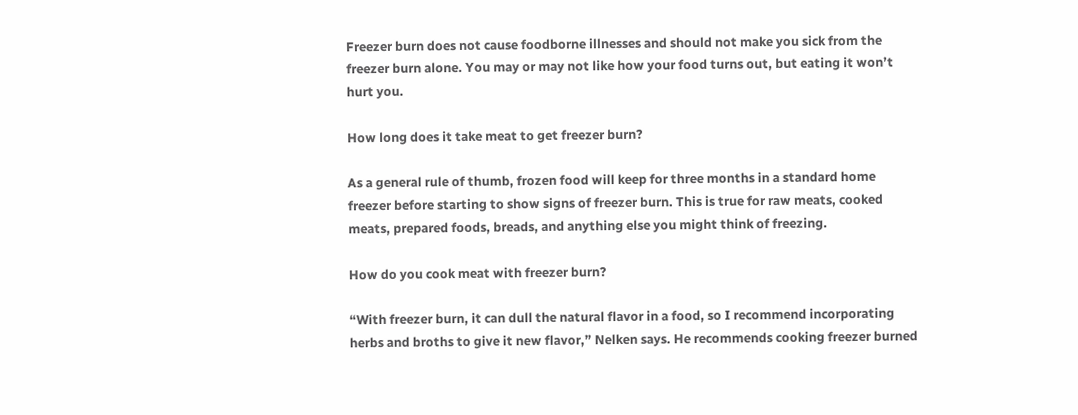Freezer burn does not cause foodborne illnesses and should not make you sick from the freezer burn alone. You may or may not like how your food turns out, but eating it won’t hurt you.

How long does it take meat to get freezer burn?

As a general rule of thumb, frozen food will keep for three months in a standard home freezer before starting to show signs of freezer burn. This is true for raw meats, cooked meats, prepared foods, breads, and anything else you might think of freezing.

How do you cook meat with freezer burn?

“With freezer burn, it can dull the natural flavor in a food, so I recommend incorporating herbs and broths to give it new flavor,” Nelken says. He recommends cooking freezer burned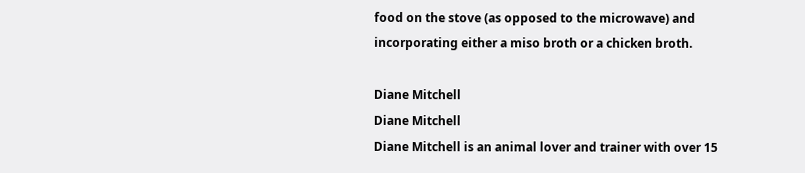food on the stove (as opposed to the microwave) and incorporating either a miso broth or a chicken broth.

Diane Mitchell
Diane Mitchell
Diane Mitchell is an animal lover and trainer with over 15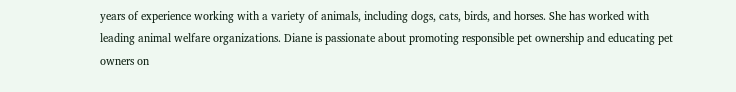years of experience working with a variety of animals, including dogs, cats, birds, and horses. She has worked with leading animal welfare organizations. Diane is passionate about promoting responsible pet ownership and educating pet owners on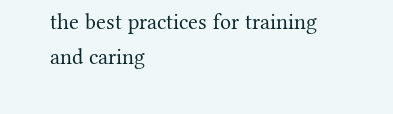the best practices for training and caring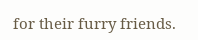for their furry friends.